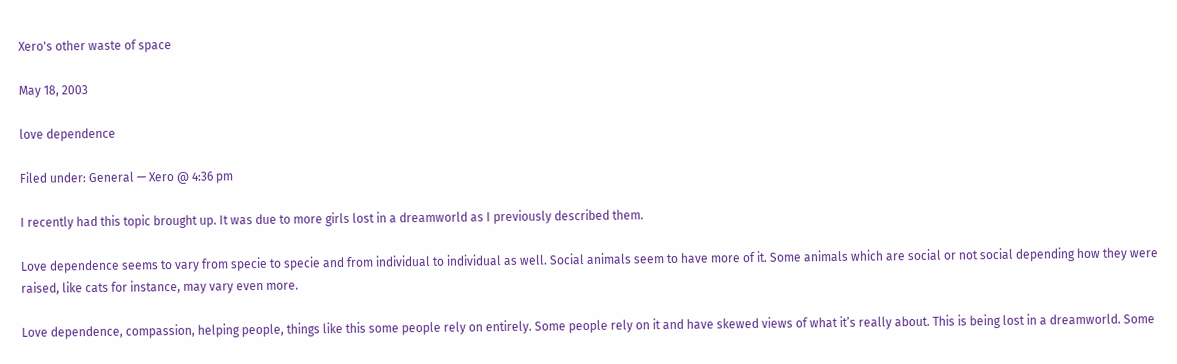Xero's other waste of space

May 18, 2003

love dependence

Filed under: General — Xero @ 4:36 pm

I recently had this topic brought up. It was due to more girls lost in a dreamworld as I previously described them.

Love dependence seems to vary from specie to specie and from individual to individual as well. Social animals seem to have more of it. Some animals which are social or not social depending how they were raised, like cats for instance, may vary even more.

Love dependence, compassion, helping people, things like this some people rely on entirely. Some people rely on it and have skewed views of what it’s really about. This is being lost in a dreamworld. Some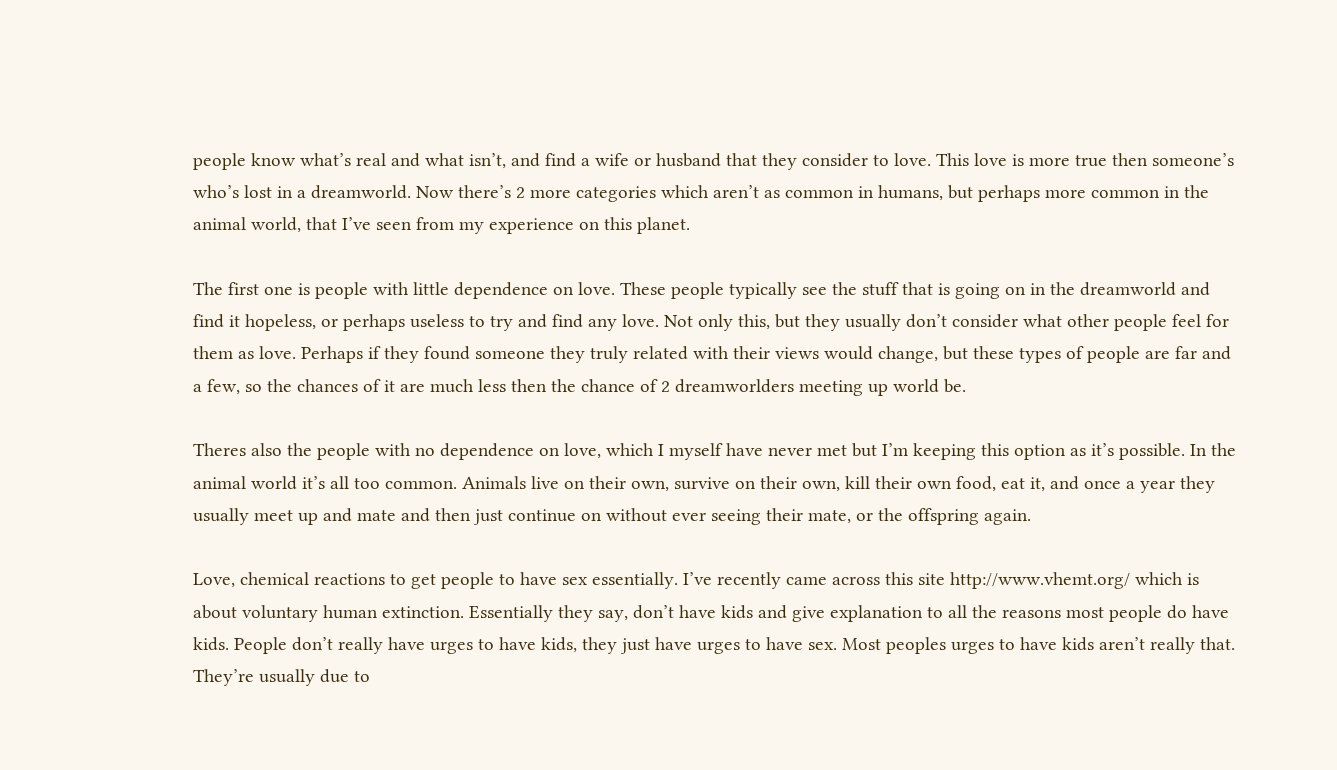people know what’s real and what isn’t, and find a wife or husband that they consider to love. This love is more true then someone’s who’s lost in a dreamworld. Now there’s 2 more categories which aren’t as common in humans, but perhaps more common in the animal world, that I’ve seen from my experience on this planet.

The first one is people with little dependence on love. These people typically see the stuff that is going on in the dreamworld and find it hopeless, or perhaps useless to try and find any love. Not only this, but they usually don’t consider what other people feel for them as love. Perhaps if they found someone they truly related with their views would change, but these types of people are far and a few, so the chances of it are much less then the chance of 2 dreamworlders meeting up world be.

Theres also the people with no dependence on love, which I myself have never met but I’m keeping this option as it’s possible. In the animal world it’s all too common. Animals live on their own, survive on their own, kill their own food, eat it, and once a year they usually meet up and mate and then just continue on without ever seeing their mate, or the offspring again.

Love, chemical reactions to get people to have sex essentially. I’ve recently came across this site http://www.vhemt.org/ which is about voluntary human extinction. Essentially they say, don’t have kids and give explanation to all the reasons most people do have kids. People don’t really have urges to have kids, they just have urges to have sex. Most peoples urges to have kids aren’t really that. They’re usually due to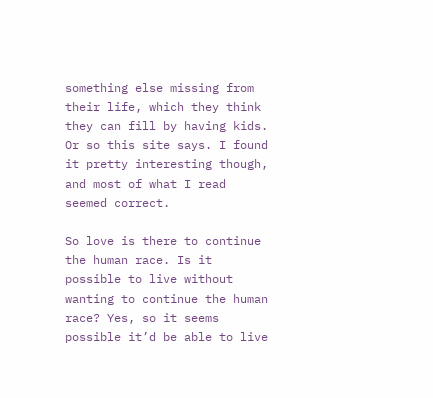something else missing from their life, which they think they can fill by having kids. Or so this site says. I found it pretty interesting though, and most of what I read seemed correct.

So love is there to continue the human race. Is it possible to live without wanting to continue the human race? Yes, so it seems possible it’d be able to live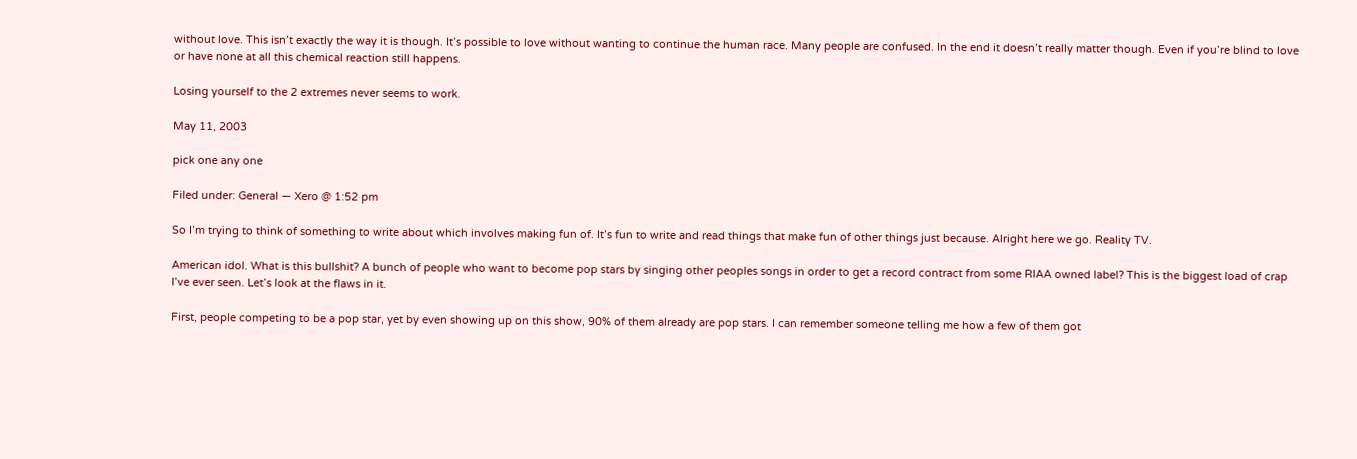without love. This isn’t exactly the way it is though. It’s possible to love without wanting to continue the human race. Many people are confused. In the end it doesn’t really matter though. Even if you’re blind to love or have none at all this chemical reaction still happens.

Losing yourself to the 2 extremes never seems to work.

May 11, 2003

pick one any one

Filed under: General — Xero @ 1:52 pm

So I’m trying to think of something to write about which involves making fun of. It’s fun to write and read things that make fun of other things just because. Alright here we go. Reality TV.

American idol. What is this bullshit? A bunch of people who want to become pop stars by singing other peoples songs in order to get a record contract from some RIAA owned label? This is the biggest load of crap I’ve ever seen. Let’s look at the flaws in it.

First, people competing to be a pop star, yet by even showing up on this show, 90% of them already are pop stars. I can remember someone telling me how a few of them got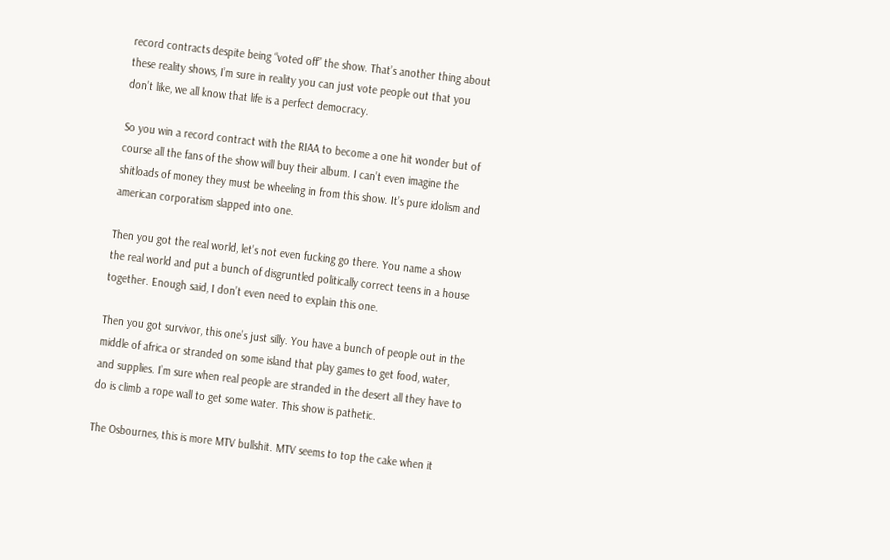record contracts despite being “voted off” the show. That’s another thing about these reality shows, I’m sure in reality you can just vote people out that you don’t like, we all know that life is a perfect democracy.

So you win a record contract with the RIAA to become a one hit wonder but of course all the fans of the show will buy their album. I can’t even imagine the shitloads of money they must be wheeling in from this show. It’s pure idolism and american corporatism slapped into one.

Then you got the real world, let’s not even fucking go there. You name a show the real world and put a bunch of disgruntled politically correct teens in a house together. Enough said, I don’t even need to explain this one.

Then you got survivor, this one’s just silly. You have a bunch of people out in the middle of africa or stranded on some island that play games to get food, water, and supplies. I’m sure when real people are stranded in the desert all they have to do is climb a rope wall to get some water. This show is pathetic.

The Osbournes, this is more MTV bullshit. MTV seems to top the cake when it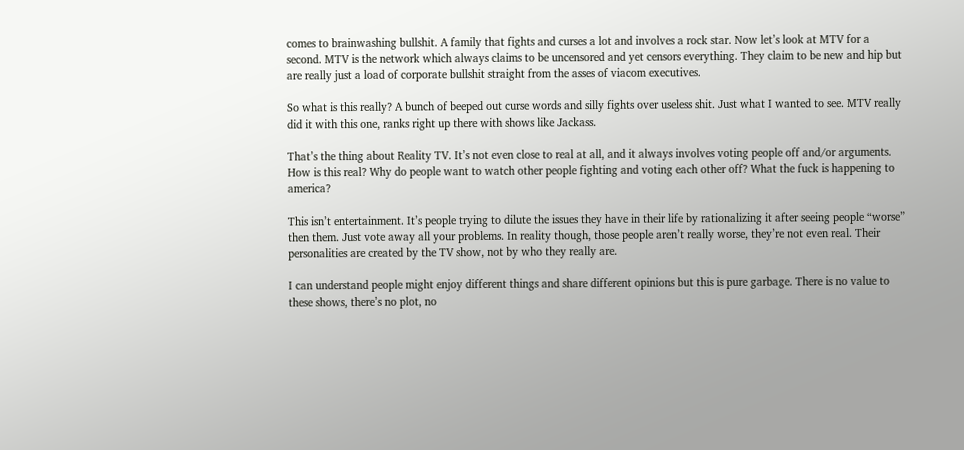comes to brainwashing bullshit. A family that fights and curses a lot and involves a rock star. Now let’s look at MTV for a second. MTV is the network which always claims to be uncensored and yet censors everything. They claim to be new and hip but are really just a load of corporate bullshit straight from the asses of viacom executives.

So what is this really? A bunch of beeped out curse words and silly fights over useless shit. Just what I wanted to see. MTV really did it with this one, ranks right up there with shows like Jackass.

That’s the thing about Reality TV. It’s not even close to real at all, and it always involves voting people off and/or arguments. How is this real? Why do people want to watch other people fighting and voting each other off? What the fuck is happening to america?

This isn’t entertainment. It’s people trying to dilute the issues they have in their life by rationalizing it after seeing people “worse” then them. Just vote away all your problems. In reality though, those people aren’t really worse, they’re not even real. Their personalities are created by the TV show, not by who they really are.

I can understand people might enjoy different things and share different opinions but this is pure garbage. There is no value to these shows, there’s no plot, no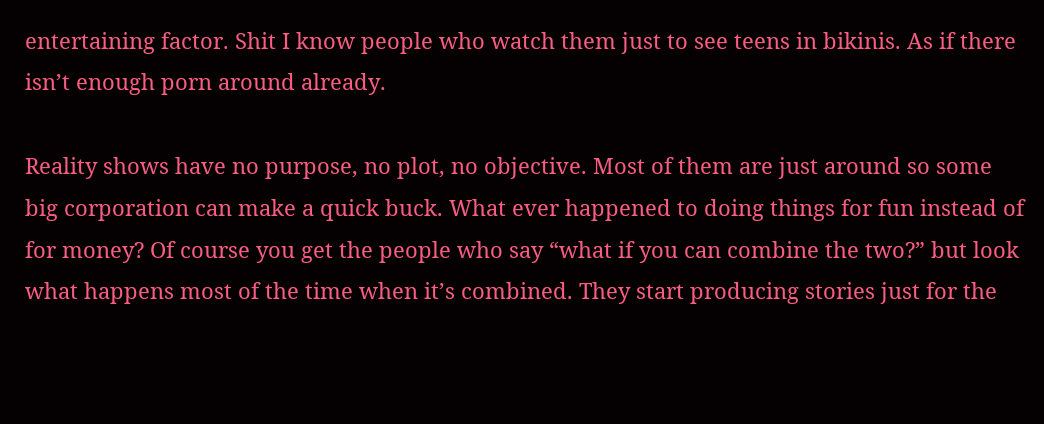entertaining factor. Shit I know people who watch them just to see teens in bikinis. As if there isn’t enough porn around already.

Reality shows have no purpose, no plot, no objective. Most of them are just around so some big corporation can make a quick buck. What ever happened to doing things for fun instead of for money? Of course you get the people who say “what if you can combine the two?” but look what happens most of the time when it’s combined. They start producing stories just for the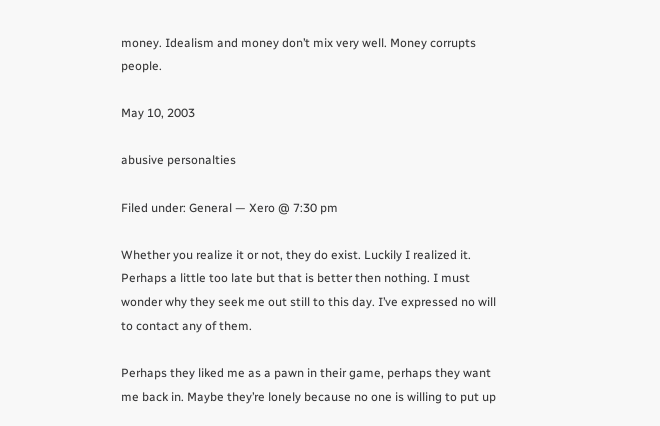money. Idealism and money don’t mix very well. Money corrupts people.

May 10, 2003

abusive personalties

Filed under: General — Xero @ 7:30 pm

Whether you realize it or not, they do exist. Luckily I realized it. Perhaps a little too late but that is better then nothing. I must wonder why they seek me out still to this day. I’ve expressed no will to contact any of them.

Perhaps they liked me as a pawn in their game, perhaps they want me back in. Maybe they’re lonely because no one is willing to put up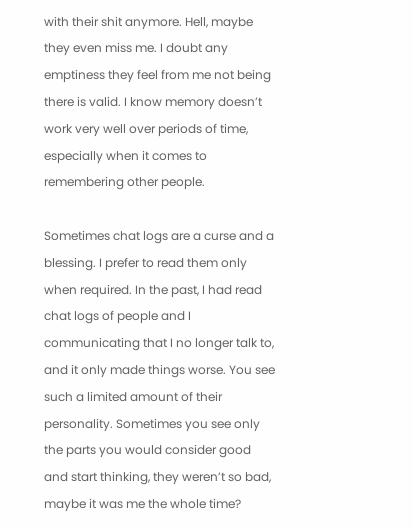with their shit anymore. Hell, maybe they even miss me. I doubt any emptiness they feel from me not being there is valid. I know memory doesn’t work very well over periods of time, especially when it comes to remembering other people.

Sometimes chat logs are a curse and a blessing. I prefer to read them only when required. In the past, I had read chat logs of people and I communicating that I no longer talk to, and it only made things worse. You see such a limited amount of their personality. Sometimes you see only the parts you would consider good and start thinking, they weren’t so bad, maybe it was me the whole time?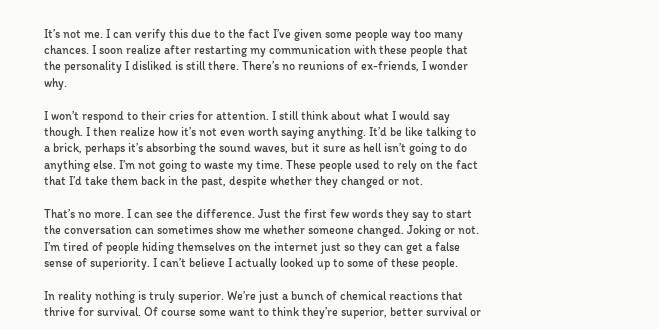It’s not me. I can verify this due to the fact I’ve given some people way too many chances. I soon realize after restarting my communication with these people that the personality I disliked is still there. There’s no reunions of ex-friends, I wonder why.

I won’t respond to their cries for attention. I still think about what I would say though. I then realize how it’s not even worth saying anything. It’d be like talking to a brick, perhaps it’s absorbing the sound waves, but it sure as hell isn’t going to do anything else. I’m not going to waste my time. These people used to rely on the fact that I’d take them back in the past, despite whether they changed or not.

That’s no more. I can see the difference. Just the first few words they say to start the conversation can sometimes show me whether someone changed. Joking or not. I’m tired of people hiding themselves on the internet just so they can get a false sense of superiority. I can’t believe I actually looked up to some of these people.

In reality nothing is truly superior. We’re just a bunch of chemical reactions that thrive for survival. Of course some want to think they’re superior, better survival or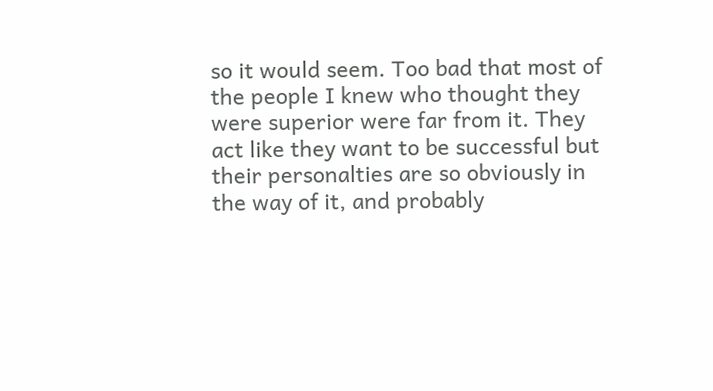so it would seem. Too bad that most of the people I knew who thought they were superior were far from it. They act like they want to be successful but their personalties are so obviously in the way of it, and probably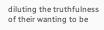diluting the truthfulness of their wanting to be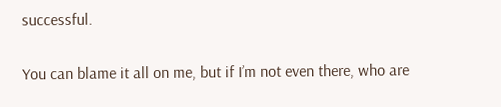successful.

You can blame it all on me, but if I’m not even there, who are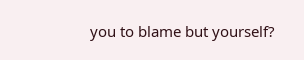you to blame but yourself?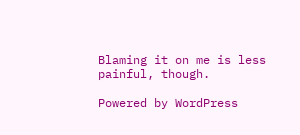Blaming it on me is less painful, though.

Powered by WordPress